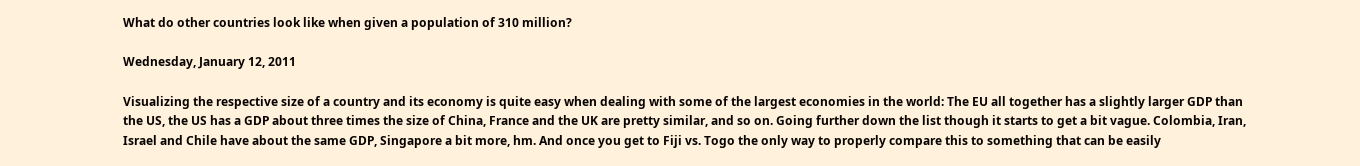What do other countries look like when given a population of 310 million?

Wednesday, January 12, 2011

Visualizing the respective size of a country and its economy is quite easy when dealing with some of the largest economies in the world: The EU all together has a slightly larger GDP than the US, the US has a GDP about three times the size of China, France and the UK are pretty similar, and so on. Going further down the list though it starts to get a bit vague. Colombia, Iran, Israel and Chile have about the same GDP, Singapore a bit more, hm. And once you get to Fiji vs. Togo the only way to properly compare this to something that can be easily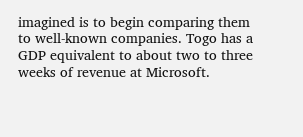imagined is to begin comparing them to well-known companies. Togo has a GDP equivalent to about two to three weeks of revenue at Microsoft.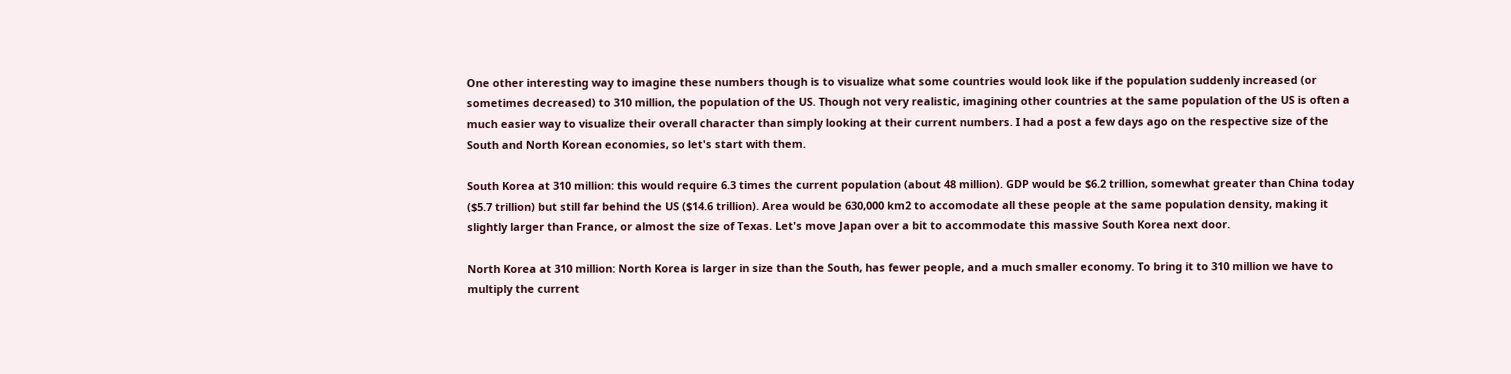One other interesting way to imagine these numbers though is to visualize what some countries would look like if the population suddenly increased (or sometimes decreased) to 310 million, the population of the US. Though not very realistic, imagining other countries at the same population of the US is often a much easier way to visualize their overall character than simply looking at their current numbers. I had a post a few days ago on the respective size of the South and North Korean economies, so let's start with them.

South Korea at 310 million: this would require 6.3 times the current population (about 48 million). GDP would be $6.2 trillion, somewhat greater than China today ($5.7 trillion) but still far behind the US ($14.6 trillion). Area would be 630,000 km2 to accomodate all these people at the same population density, making it slightly larger than France, or almost the size of Texas. Let's move Japan over a bit to accommodate this massive South Korea next door.

North Korea at 310 million: North Korea is larger in size than the South, has fewer people, and a much smaller economy. To bring it to 310 million we have to multiply the current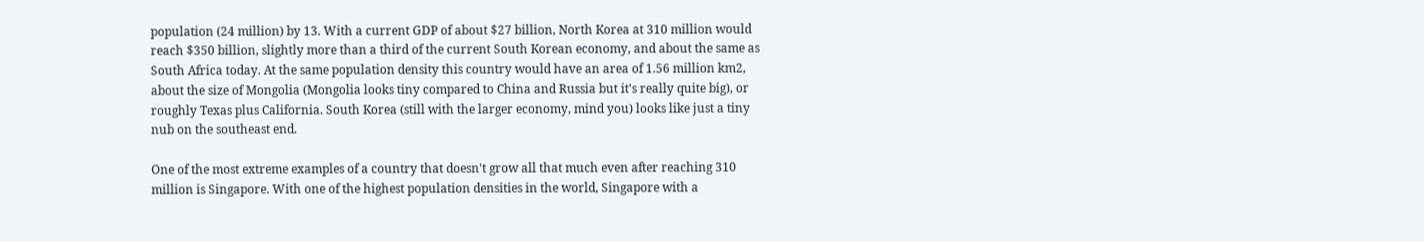population (24 million) by 13. With a current GDP of about $27 billion, North Korea at 310 million would reach $350 billion, slightly more than a third of the current South Korean economy, and about the same as South Africa today. At the same population density this country would have an area of 1.56 million km2, about the size of Mongolia (Mongolia looks tiny compared to China and Russia but it's really quite big), or roughly Texas plus California. South Korea (still with the larger economy, mind you) looks like just a tiny nub on the southeast end.

One of the most extreme examples of a country that doesn't grow all that much even after reaching 310 million is Singapore. With one of the highest population densities in the world, Singapore with a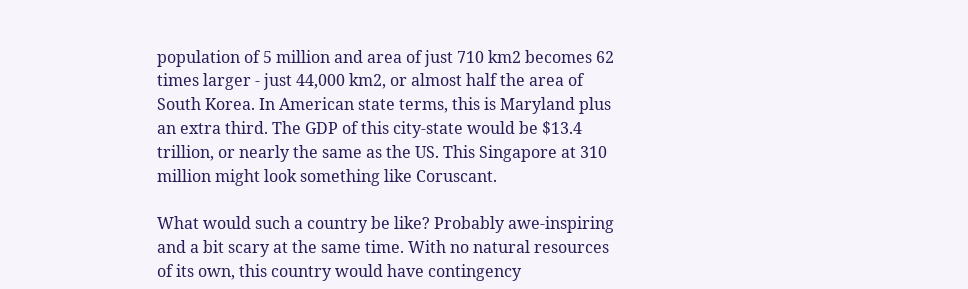population of 5 million and area of just 710 km2 becomes 62 times larger - just 44,000 km2, or almost half the area of South Korea. In American state terms, this is Maryland plus an extra third. The GDP of this city-state would be $13.4 trillion, or nearly the same as the US. This Singapore at 310 million might look something like Coruscant.

What would such a country be like? Probably awe-inspiring and a bit scary at the same time. With no natural resources of its own, this country would have contingency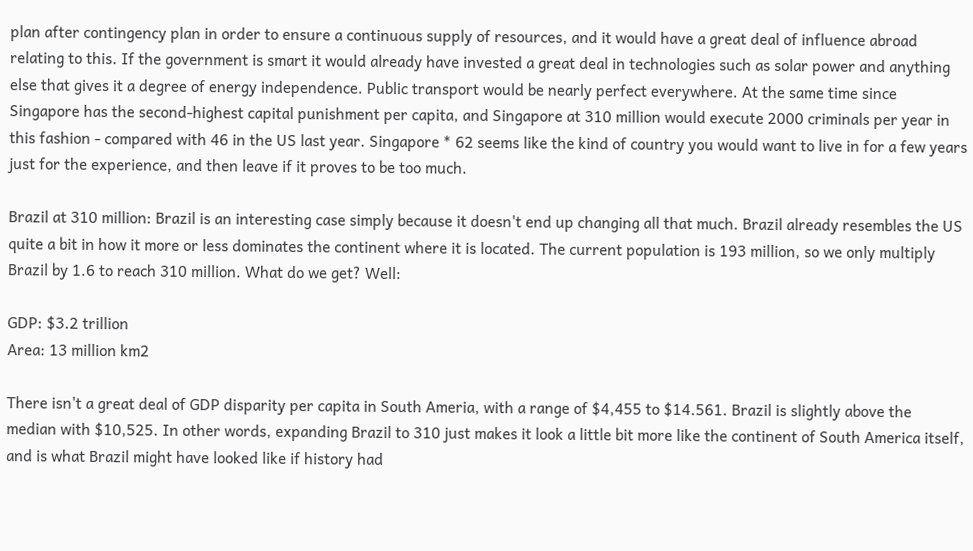plan after contingency plan in order to ensure a continuous supply of resources, and it would have a great deal of influence abroad relating to this. If the government is smart it would already have invested a great deal in technologies such as solar power and anything else that gives it a degree of energy independence. Public transport would be nearly perfect everywhere. At the same time since Singapore has the second-highest capital punishment per capita, and Singapore at 310 million would execute 2000 criminals per year in this fashion - compared with 46 in the US last year. Singapore * 62 seems like the kind of country you would want to live in for a few years just for the experience, and then leave if it proves to be too much.

Brazil at 310 million: Brazil is an interesting case simply because it doesn't end up changing all that much. Brazil already resembles the US quite a bit in how it more or less dominates the continent where it is located. The current population is 193 million, so we only multiply Brazil by 1.6 to reach 310 million. What do we get? Well:

GDP: $3.2 trillion
Area: 13 million km2

There isn't a great deal of GDP disparity per capita in South Ameria, with a range of $4,455 to $14.561. Brazil is slightly above the median with $10,525. In other words, expanding Brazil to 310 just makes it look a little bit more like the continent of South America itself, and is what Brazil might have looked like if history had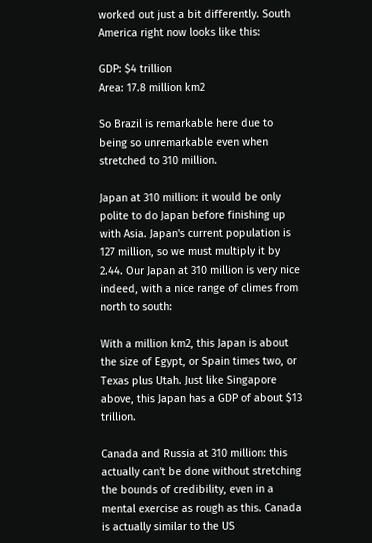worked out just a bit differently. South America right now looks like this:

GDP: $4 trillion
Area: 17.8 million km2

So Brazil is remarkable here due to being so unremarkable even when stretched to 310 million.

Japan at 310 million: it would be only polite to do Japan before finishing up with Asia. Japan's current population is 127 million, so we must multiply it by 2.44. Our Japan at 310 million is very nice indeed, with a nice range of climes from north to south:

With a million km2, this Japan is about the size of Egypt, or Spain times two, or Texas plus Utah. Just like Singapore above, this Japan has a GDP of about $13 trillion.

Canada and Russia at 310 million: this actually can't be done without stretching the bounds of credibility, even in a mental exercise as rough as this. Canada is actually similar to the US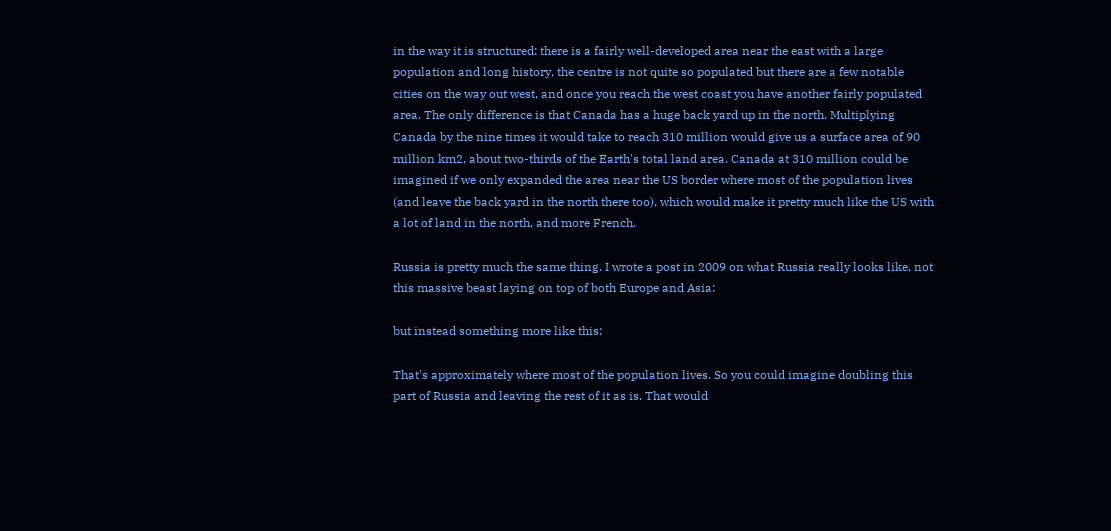in the way it is structured: there is a fairly well-developed area near the east with a large population and long history, the centre is not quite so populated but there are a few notable cities on the way out west, and once you reach the west coast you have another fairly populated area. The only difference is that Canada has a huge back yard up in the north. Multiplying Canada by the nine times it would take to reach 310 million would give us a surface area of 90 million km2, about two-thirds of the Earth's total land area. Canada at 310 million could be imagined if we only expanded the area near the US border where most of the population lives (and leave the back yard in the north there too), which would make it pretty much like the US with a lot of land in the north, and more French.

Russia is pretty much the same thing. I wrote a post in 2009 on what Russia really looks like, not this massive beast laying on top of both Europe and Asia:

but instead something more like this:

That's approximately where most of the population lives. So you could imagine doubling this part of Russia and leaving the rest of it as is. That would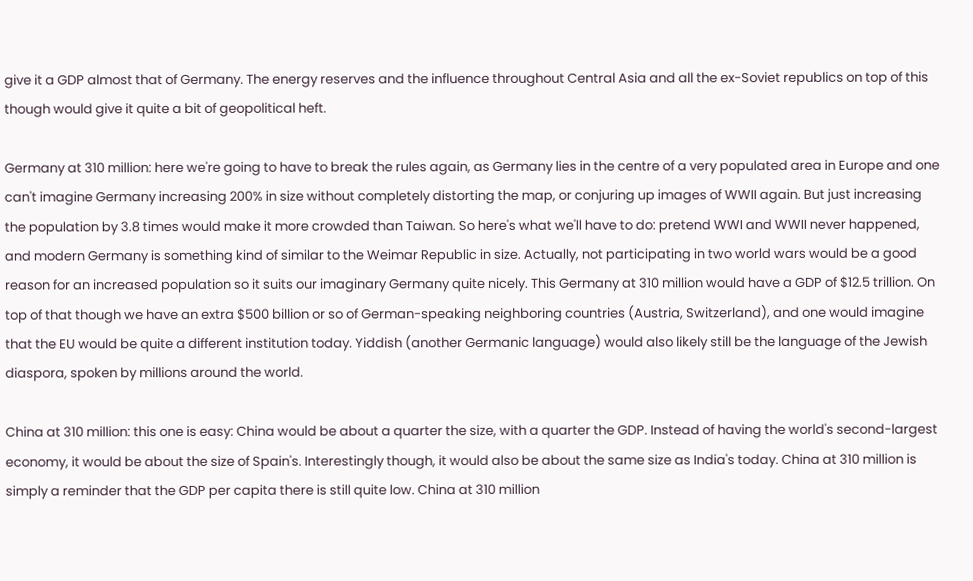give it a GDP almost that of Germany. The energy reserves and the influence throughout Central Asia and all the ex-Soviet republics on top of this though would give it quite a bit of geopolitical heft.

Germany at 310 million: here we're going to have to break the rules again, as Germany lies in the centre of a very populated area in Europe and one can't imagine Germany increasing 200% in size without completely distorting the map, or conjuring up images of WWII again. But just increasing the population by 3.8 times would make it more crowded than Taiwan. So here's what we'll have to do: pretend WWI and WWII never happened, and modern Germany is something kind of similar to the Weimar Republic in size. Actually, not participating in two world wars would be a good reason for an increased population so it suits our imaginary Germany quite nicely. This Germany at 310 million would have a GDP of $12.5 trillion. On top of that though we have an extra $500 billion or so of German-speaking neighboring countries (Austria, Switzerland), and one would imagine that the EU would be quite a different institution today. Yiddish (another Germanic language) would also likely still be the language of the Jewish diaspora, spoken by millions around the world.

China at 310 million: this one is easy: China would be about a quarter the size, with a quarter the GDP. Instead of having the world's second-largest economy, it would be about the size of Spain's. Interestingly though, it would also be about the same size as India's today. China at 310 million is simply a reminder that the GDP per capita there is still quite low. China at 310 million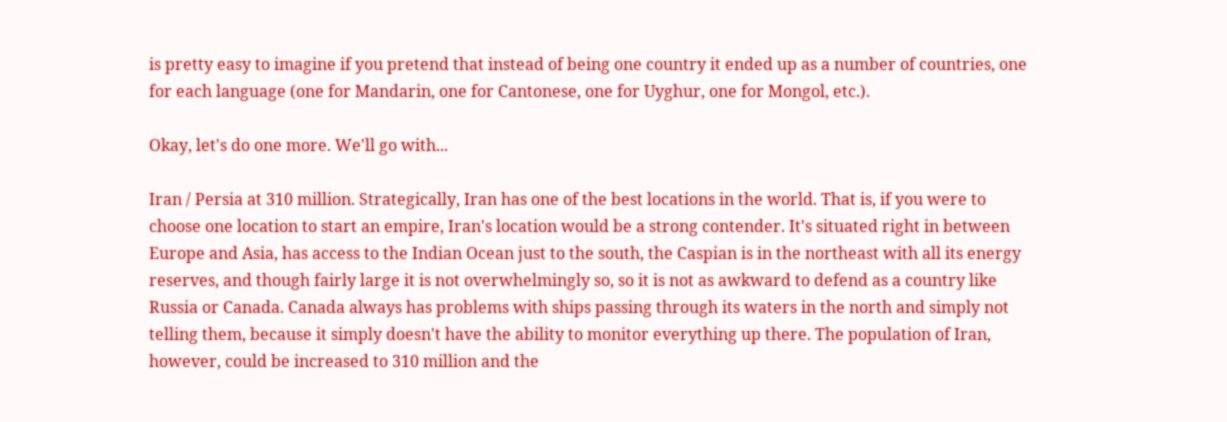is pretty easy to imagine if you pretend that instead of being one country it ended up as a number of countries, one for each language (one for Mandarin, one for Cantonese, one for Uyghur, one for Mongol, etc.).

Okay, let's do one more. We'll go with...

Iran / Persia at 310 million. Strategically, Iran has one of the best locations in the world. That is, if you were to choose one location to start an empire, Iran's location would be a strong contender. It's situated right in between Europe and Asia, has access to the Indian Ocean just to the south, the Caspian is in the northeast with all its energy reserves, and though fairly large it is not overwhelmingly so, so it is not as awkward to defend as a country like Russia or Canada. Canada always has problems with ships passing through its waters in the north and simply not telling them, because it simply doesn't have the ability to monitor everything up there. The population of Iran, however, could be increased to 310 million and the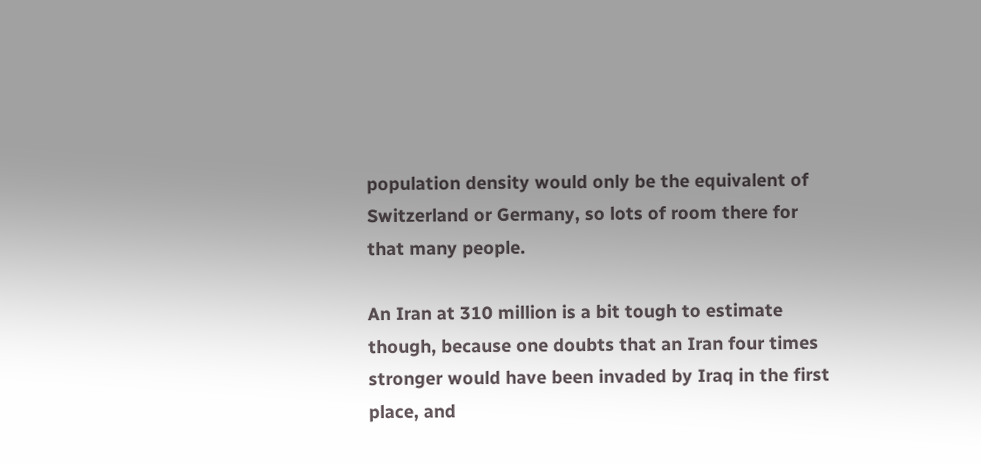population density would only be the equivalent of Switzerland or Germany, so lots of room there for that many people.

An Iran at 310 million is a bit tough to estimate though, because one doubts that an Iran four times stronger would have been invaded by Iraq in the first place, and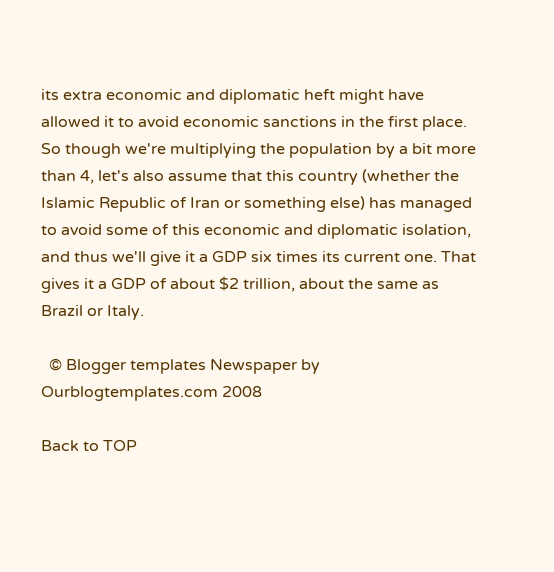its extra economic and diplomatic heft might have allowed it to avoid economic sanctions in the first place. So though we're multiplying the population by a bit more than 4, let's also assume that this country (whether the Islamic Republic of Iran or something else) has managed to avoid some of this economic and diplomatic isolation, and thus we'll give it a GDP six times its current one. That gives it a GDP of about $2 trillion, about the same as Brazil or Italy.

  © Blogger templates Newspaper by Ourblogtemplates.com 2008

Back to TOP